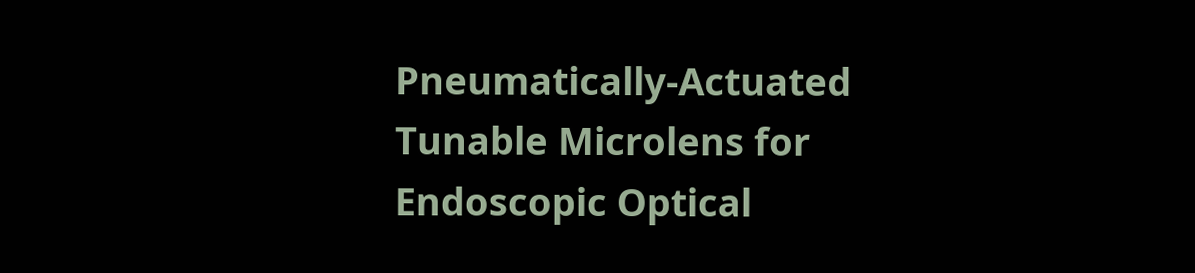Pneumatically-Actuated Tunable Microlens for Endoscopic Optical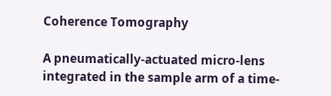Coherence Tomography

A pneumatically-actuated micro-lens integrated in the sample arm of a time-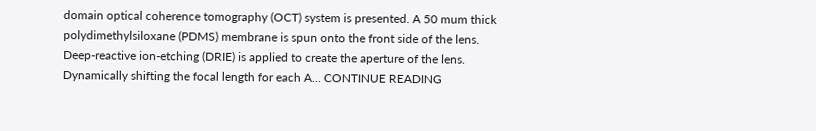domain optical coherence tomography (OCT) system is presented. A 50 mum thick polydimethylsiloxane (PDMS) membrane is spun onto the front side of the lens. Deep-reactive ion-etching (DRIE) is applied to create the aperture of the lens. Dynamically shifting the focal length for each A… CONTINUE READING